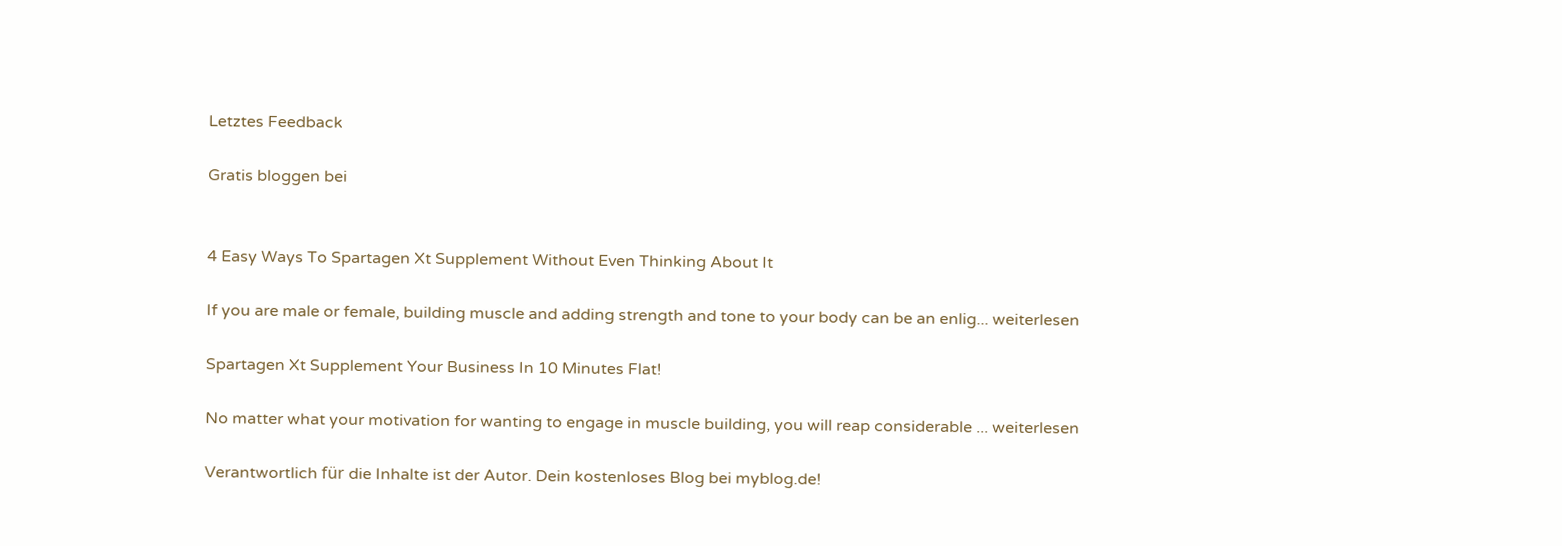Letztes Feedback

Gratis bloggen bei


4 Easy Ways To Spartagen Xt Supplement Without Even Thinking About It

If you are male or female, building muscle and adding strength and tone to your body can be an enlig... weiterlesen

Spartagen Xt Supplement Your Business In 10 Minutes Flat!

No matter what your motivation for wanting to engage in muscle building, you will reap considerable ... weiterlesen

Verantwortlich für die Inhalte ist der Autor. Dein kostenloses Blog bei myblog.de!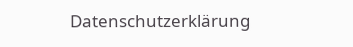Datenschutzerklärung